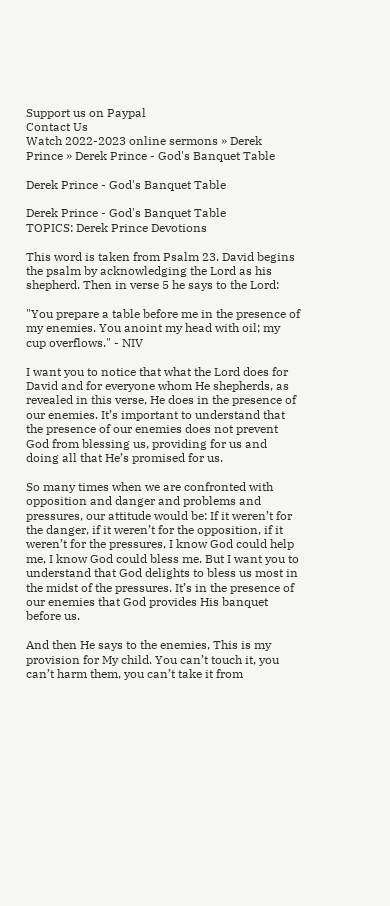Support us on Paypal
Contact Us
Watch 2022-2023 online sermons » Derek Prince » Derek Prince - God's Banquet Table

Derek Prince - God's Banquet Table

Derek Prince - God's Banquet Table
TOPICS: Derek Prince Devotions

This word is taken from Psalm 23. David begins the psalm by acknowledging the Lord as his shepherd. Then in verse 5 he says to the Lord:

"You prepare a table before me in the presence of my enemies. You anoint my head with oil; my cup overflows." - NIV

I want you to notice that what the Lord does for David and for everyone whom He shepherds, as revealed in this verse, He does in the presence of our enemies. It’s important to understand that the presence of our enemies does not prevent God from blessing us, providing for us and doing all that He’s promised for us.

So many times when we are confronted with opposition and danger and problems and pressures, our attitude would be: If it weren’t for the danger, if it weren’t for the opposition, if it weren’t for the pressures, I know God could help me, I know God could bless me. But I want you to understand that God delights to bless us most in the midst of the pressures. It’s in the presence of our enemies that God provides His banquet before us.

And then He says to the enemies, This is my provision for My child. You can’t touch it, you can’t harm them, you can’t take it from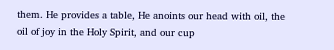them. He provides a table, He anoints our head with oil, the oil of joy in the Holy Spirit, and our cup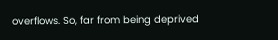overflows. So, far from being deprived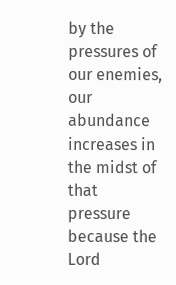by the pressures of our enemies, our abundance increases in the midst of that pressure because the Lord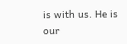is with us. He is our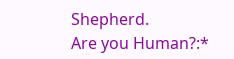Shepherd.
Are you Human?:*